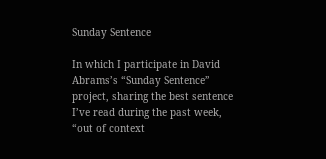Sunday Sentence

In which I participate in David Abrams’s “Sunday Sentence” project, sharing the best sentence I’ve read during the past week, “out of context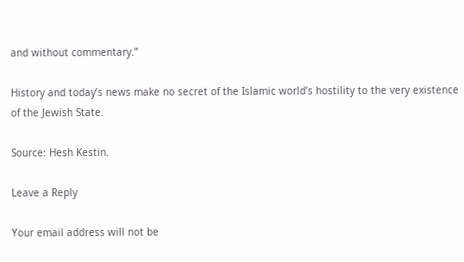and without commentary.”

History and today’s news make no secret of the Islamic world’s hostility to the very existence of the Jewish State.

Source: Hesh Kestin.

Leave a Reply

Your email address will not be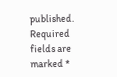published. Required fields are marked *